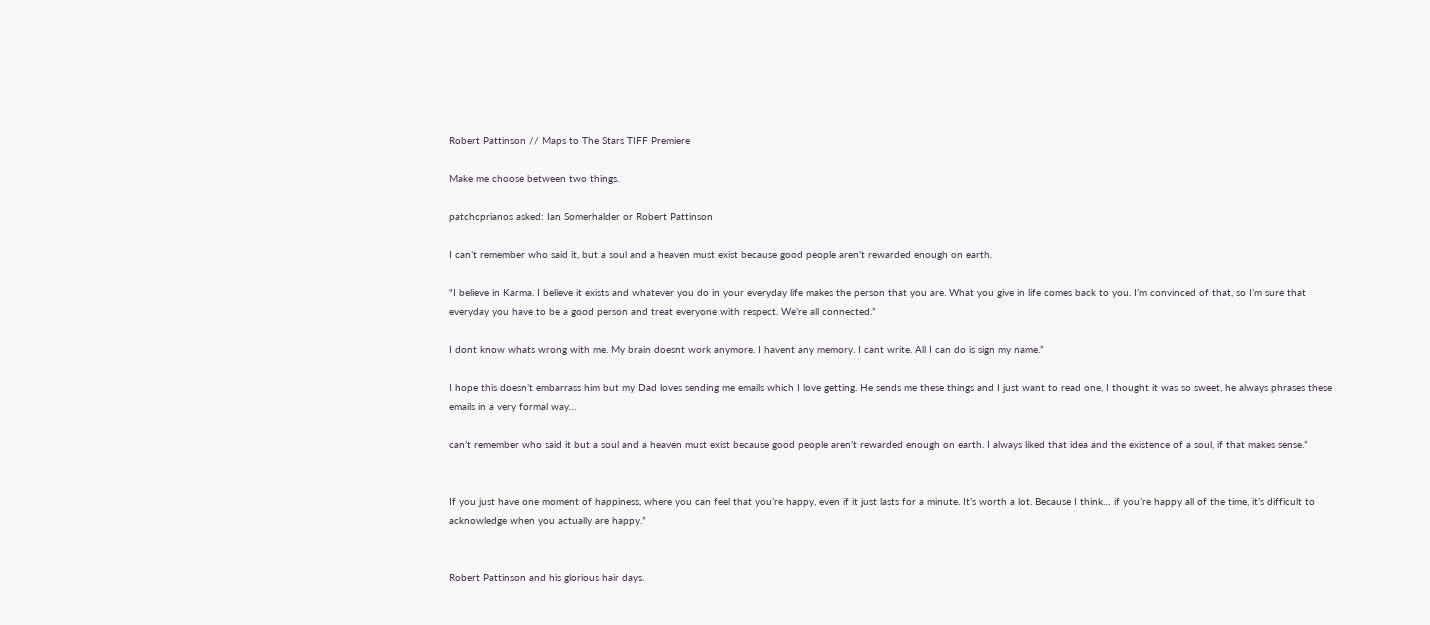Robert Pattinson // Maps to The Stars TIFF Premiere

Make me choose between two things.

patchcprianos asked: Ian Somerhalder or Robert Pattinson

I can’t remember who said it, but a soul and a heaven must exist because good people aren’t rewarded enough on earth.

"I believe in Karma. I believe it exists and whatever you do in your everyday life makes the person that you are. What you give in life comes back to you. I’m convinced of that, so I’m sure that everyday you have to be a good person and treat everyone with respect. We’re all connected.”

I dont know whats wrong with me. My brain doesnt work anymore. I havent any memory. I cant write. All I can do is sign my name.”

I hope this doesn’t embarrass him but my Dad loves sending me emails which I love getting. He sends me these things and I just want to read one, I thought it was so sweet, he always phrases these emails in a very formal way…

can’t remember who said it but a soul and a heaven must exist because good people aren’t rewarded enough on earth. I always liked that idea and the existence of a soul, if that makes sense.”


If you just have one moment of happiness, where you can feel that you’re happy, even if it just lasts for a minute. It’s worth a lot. Because I think… if you’re happy all of the time, it’s difficult to acknowledge when you actually are happy.”


Robert Pattinson and his glorious hair days.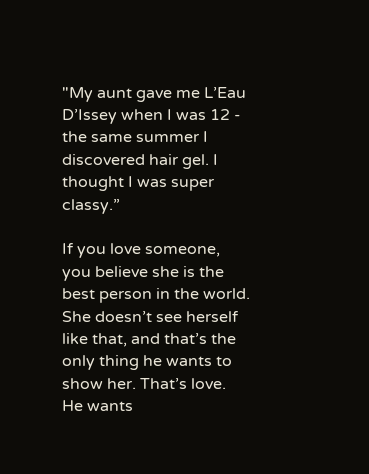"My aunt gave me L’Eau D’Issey when I was 12 - the same summer I discovered hair gel. I thought I was super classy.”

If you love someone, you believe she is the best person in the world. She doesn’t see herself like that, and that’s the only thing he wants to show her. That’s love. He wants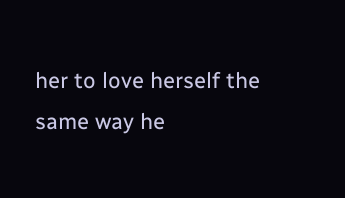her to love herself the same way he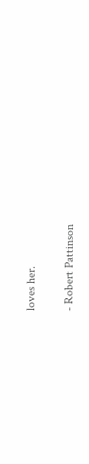loves her.

- Robert Pattinson